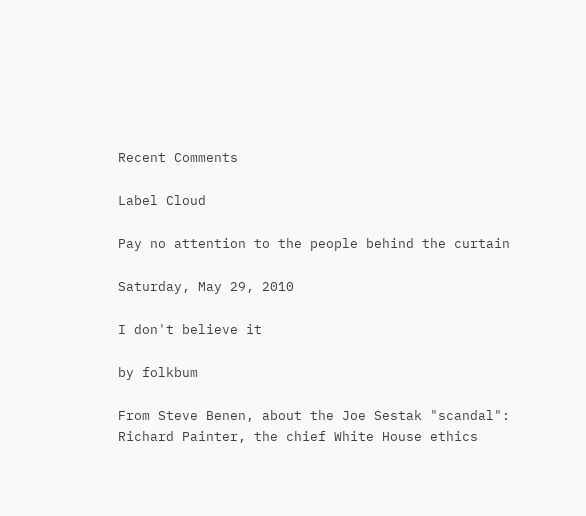Recent Comments

Label Cloud

Pay no attention to the people behind the curtain

Saturday, May 29, 2010

I don't believe it

by folkbum

From Steve Benen, about the Joe Sestak "scandal":
Richard Painter, the chief White House ethics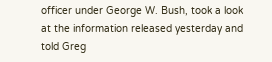officer under George W. Bush, took a look at the information released yesterday and told Greg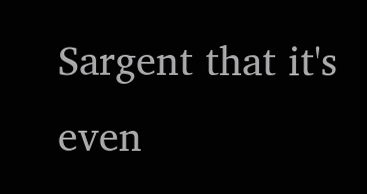Sargent that it's even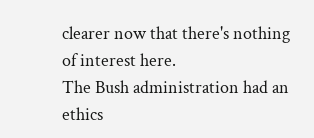clearer now that there's nothing of interest here.
The Bush administration had an ethics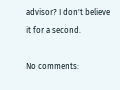advisor? I don't believe it for a second.

No comments: